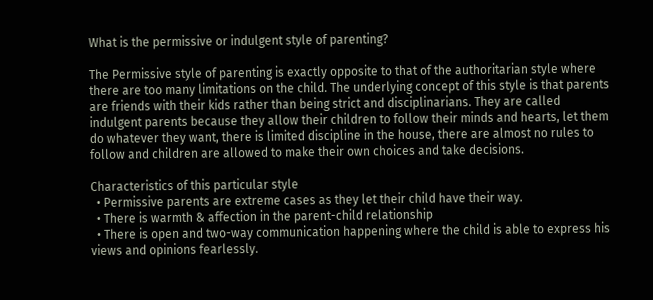What is the permissive or indulgent style of parenting?

The Permissive style of parenting is exactly opposite to that of the authoritarian style where there are too many limitations on the child. The underlying concept of this style is that parents are friends with their kids rather than being strict and disciplinarians. They are called indulgent parents because they allow their children to follow their minds and hearts, let them do whatever they want, there is limited discipline in the house, there are almost no rules to follow and children are allowed to make their own choices and take decisions.

Characteristics of this particular style
  • Permissive parents are extreme cases as they let their child have their way.
  • There is warmth & affection in the parent-child relationship
  • There is open and two-way communication happening where the child is able to express his views and opinions fearlessly.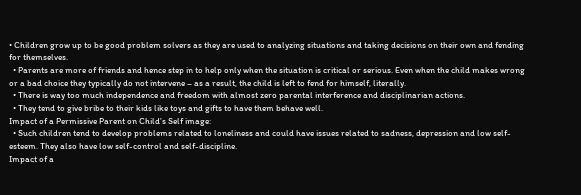• Children grow up to be good problem solvers as they are used to analyzing situations and taking decisions on their own and fending for themselves.
  • Parents are more of friends and hence step in to help only when the situation is critical or serious. Even when the child makes wrong or a bad choice they typically do not intervene – as a result, the child is left to fend for himself, literally.
  • There is way too much independence and freedom with almost zero parental interference and disciplinarian actions.
  • They tend to give bribe to their kids like toys and gifts to have them behave well.
Impact of a Permissive Parent on Child’s Self image:
  • Such children tend to develop problems related to loneliness and could have issues related to sadness, depression and low self-esteem. They also have low self-control and self-discipline.
Impact of a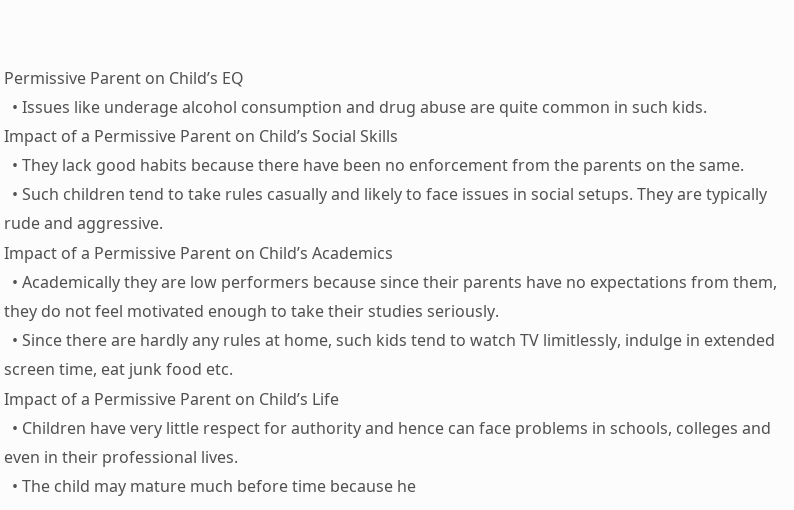Permissive Parent on Child’s EQ
  • Issues like underage alcohol consumption and drug abuse are quite common in such kids.
Impact of a Permissive Parent on Child’s Social Skills
  • They lack good habits because there have been no enforcement from the parents on the same.
  • Such children tend to take rules casually and likely to face issues in social setups. They are typically rude and aggressive.
Impact of a Permissive Parent on Child’s Academics
  • Academically they are low performers because since their parents have no expectations from them, they do not feel motivated enough to take their studies seriously.
  • Since there are hardly any rules at home, such kids tend to watch TV limitlessly, indulge in extended screen time, eat junk food etc.
Impact of a Permissive Parent on Child’s Life
  • Children have very little respect for authority and hence can face problems in schools, colleges and even in their professional lives.
  • The child may mature much before time because he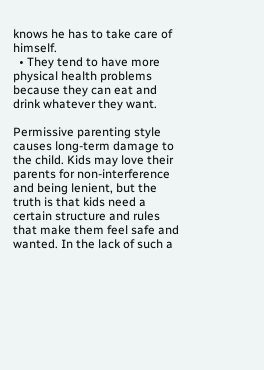knows he has to take care of himself.
  • They tend to have more physical health problems because they can eat and drink whatever they want.

Permissive parenting style causes long-term damage to the child. Kids may love their parents for non-interference and being lenient, but the truth is that kids need a certain structure and rules that make them feel safe and wanted. In the lack of such a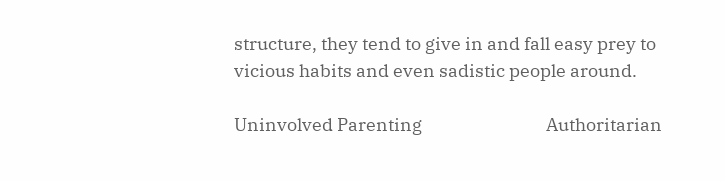structure, they tend to give in and fall easy prey to vicious habits and even sadistic people around.

Uninvolved Parenting                               Authoritarian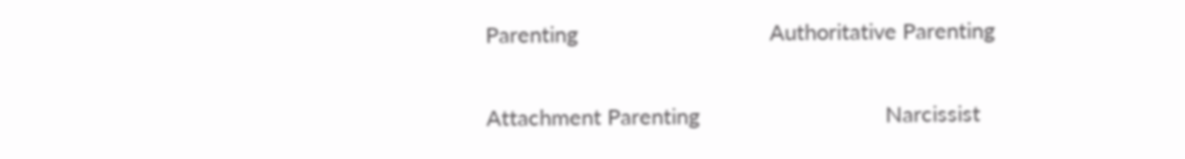Parenting                                Authoritative Parenting

Attachment Parenting                               Narcissist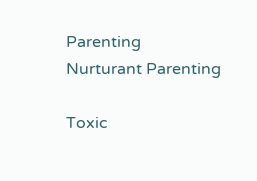Parenting                                      Nurturant Parenting

Toxic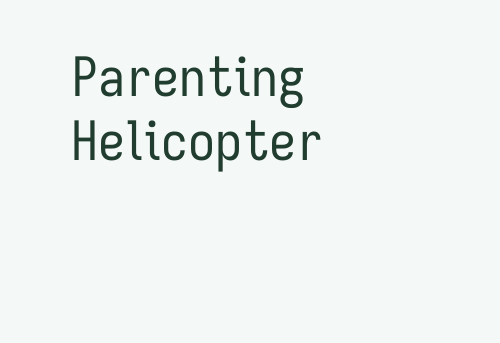Parenting                                           Helicopter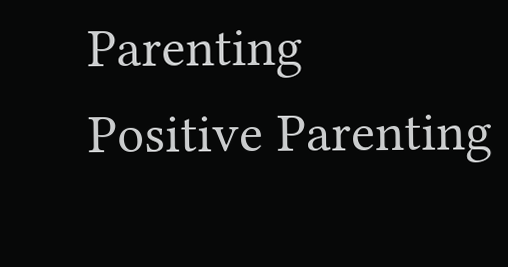Parenting                                     Positive Parenting